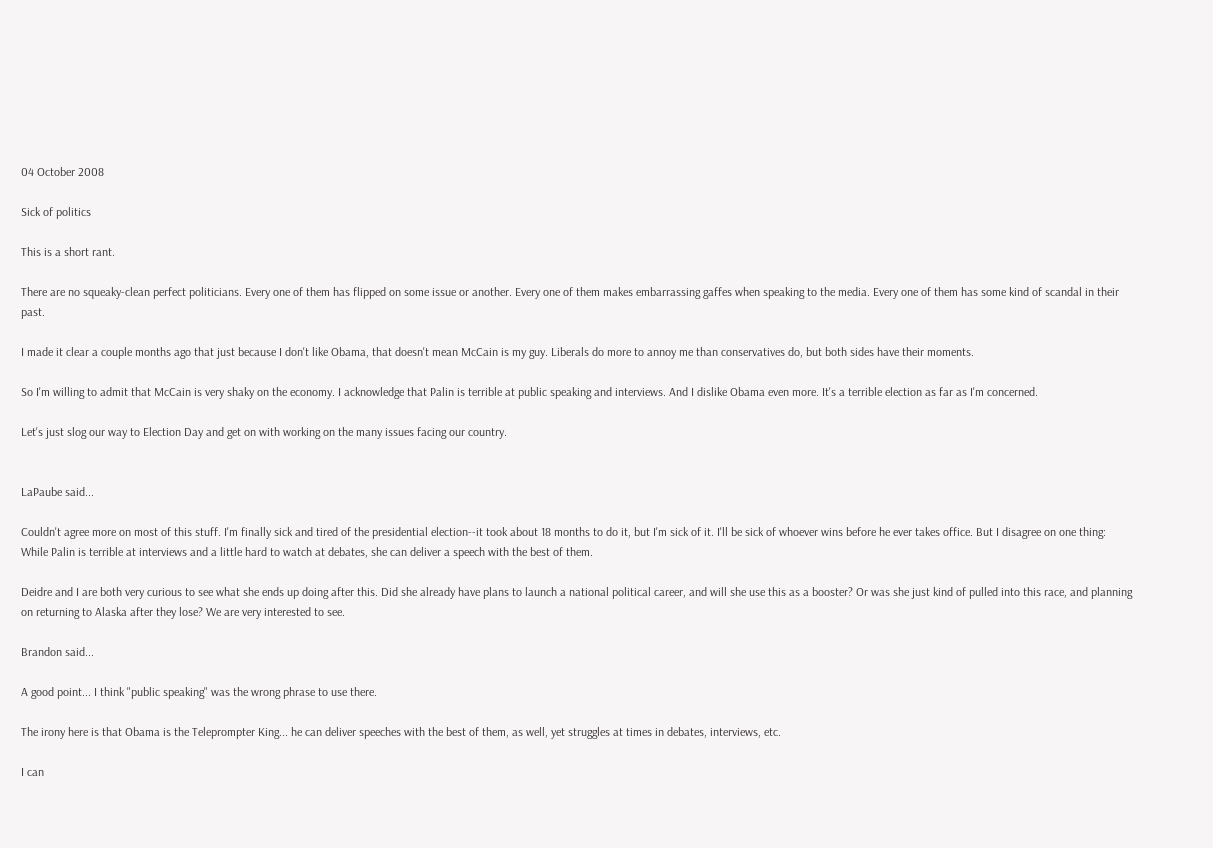04 October 2008

Sick of politics

This is a short rant.

There are no squeaky-clean perfect politicians. Every one of them has flipped on some issue or another. Every one of them makes embarrassing gaffes when speaking to the media. Every one of them has some kind of scandal in their past.

I made it clear a couple months ago that just because I don't like Obama, that doesn't mean McCain is my guy. Liberals do more to annoy me than conservatives do, but both sides have their moments.

So I'm willing to admit that McCain is very shaky on the economy. I acknowledge that Palin is terrible at public speaking and interviews. And I dislike Obama even more. It's a terrible election as far as I'm concerned.

Let's just slog our way to Election Day and get on with working on the many issues facing our country.


LaPaube said...

Couldn't agree more on most of this stuff. I'm finally sick and tired of the presidential election--it took about 18 months to do it, but I'm sick of it. I'll be sick of whoever wins before he ever takes office. But I disagree on one thing: While Palin is terrible at interviews and a little hard to watch at debates, she can deliver a speech with the best of them.

Deidre and I are both very curious to see what she ends up doing after this. Did she already have plans to launch a national political career, and will she use this as a booster? Or was she just kind of pulled into this race, and planning on returning to Alaska after they lose? We are very interested to see.

Brandon said...

A good point... I think "public speaking" was the wrong phrase to use there.

The irony here is that Obama is the Teleprompter King... he can deliver speeches with the best of them, as well, yet struggles at times in debates, interviews, etc.

I can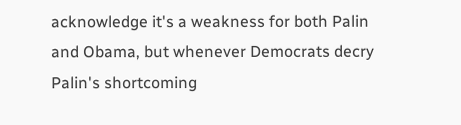acknowledge it's a weakness for both Palin and Obama, but whenever Democrats decry Palin's shortcoming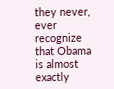they never, ever recognize that Obama is almost exactly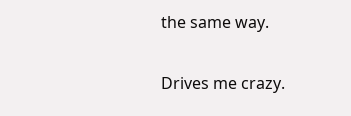the same way.

Drives me crazy.